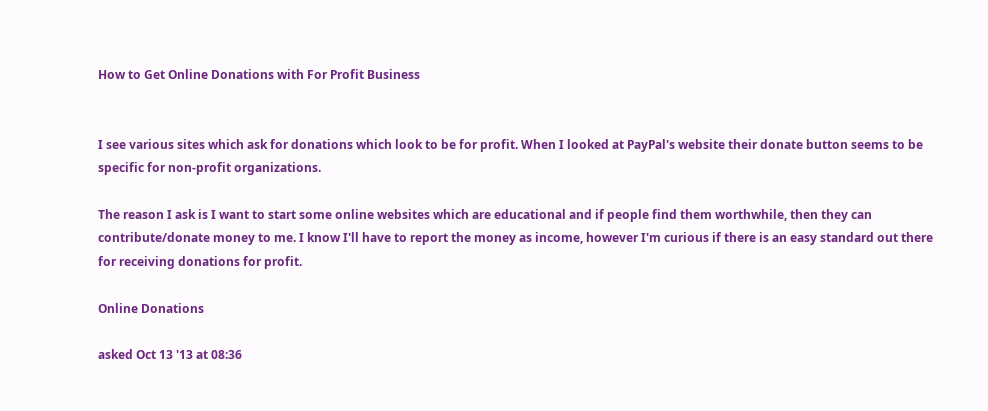How to Get Online Donations with For Profit Business


I see various sites which ask for donations which look to be for profit. When I looked at PayPal's website their donate button seems to be specific for non-profit organizations.

The reason I ask is I want to start some online websites which are educational and if people find them worthwhile, then they can contribute/donate money to me. I know I'll have to report the money as income, however I'm curious if there is an easy standard out there for receiving donations for profit.

Online Donations

asked Oct 13 '13 at 08:36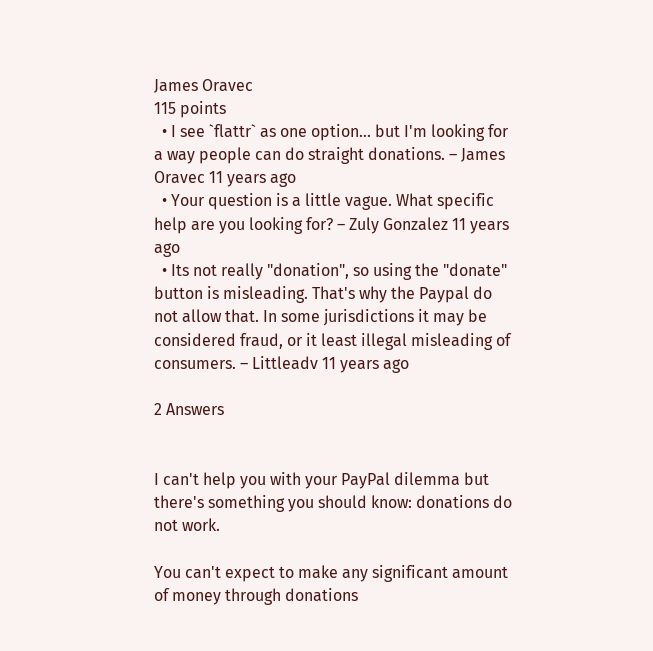James Oravec
115 points
  • I see `flattr` as one option... but I'm looking for a way people can do straight donations. – James Oravec 11 years ago
  • Your question is a little vague. What specific help are you looking for? – Zuly Gonzalez 11 years ago
  • Its not really "donation", so using the "donate" button is misleading. That's why the Paypal do not allow that. In some jurisdictions it may be considered fraud, or it least illegal misleading of consumers. – Littleadv 11 years ago

2 Answers


I can't help you with your PayPal dilemma but there's something you should know: donations do not work.

You can't expect to make any significant amount of money through donations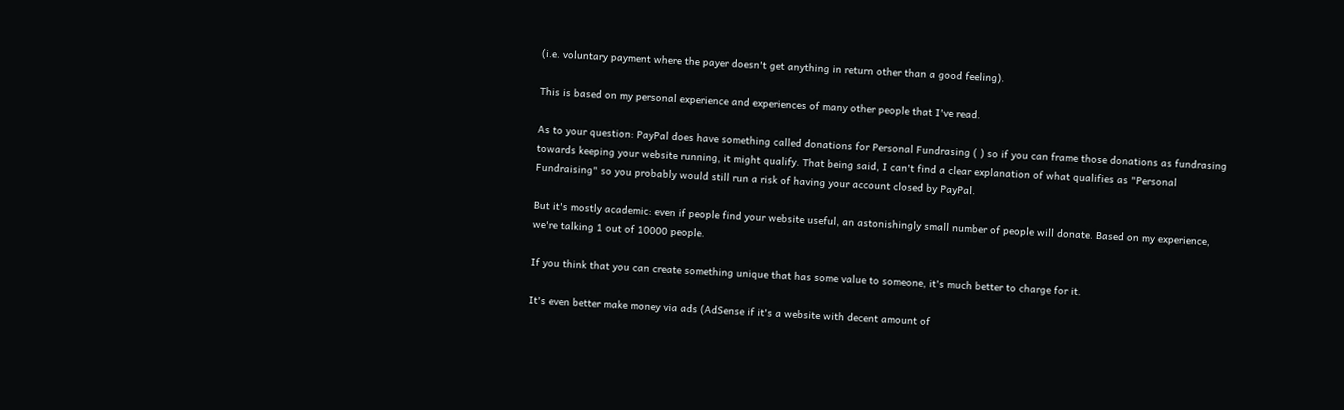(i.e. voluntary payment where the payer doesn't get anything in return other than a good feeling).

This is based on my personal experience and experiences of many other people that I've read.

As to your question: PayPal does have something called donations for Personal Fundrasing ( ) so if you can frame those donations as fundrasing towards keeping your website running, it might qualify. That being said, I can't find a clear explanation of what qualifies as "Personal Fundraising" so you probably would still run a risk of having your account closed by PayPal.

But it's mostly academic: even if people find your website useful, an astonishingly small number of people will donate. Based on my experience, we're talking 1 out of 10000 people.

If you think that you can create something unique that has some value to someone, it's much better to charge for it.

It's even better make money via ads (AdSense if it's a website with decent amount of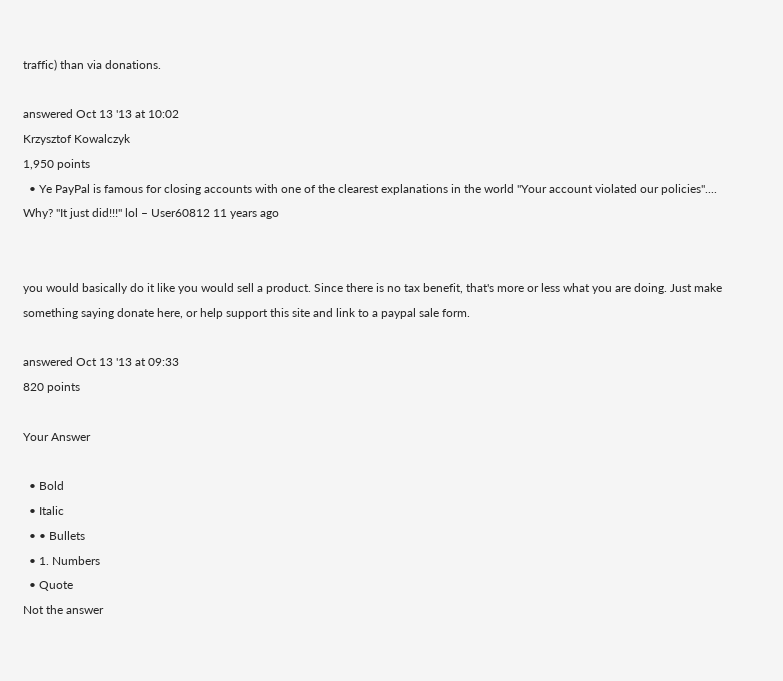traffic) than via donations.

answered Oct 13 '13 at 10:02
Krzysztof Kowalczyk
1,950 points
  • Ye PayPal is famous for closing accounts with one of the clearest explanations in the world "Your account violated our policies".... Why? "It just did!!!" lol – User60812 11 years ago


you would basically do it like you would sell a product. Since there is no tax benefit, that's more or less what you are doing. Just make something saying donate here, or help support this site and link to a paypal sale form.

answered Oct 13 '13 at 09:33
820 points

Your Answer

  • Bold
  • Italic
  • • Bullets
  • 1. Numbers
  • Quote
Not the answer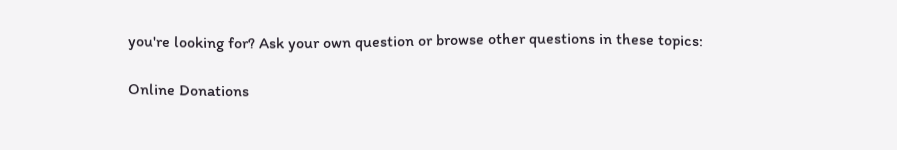you're looking for? Ask your own question or browse other questions in these topics:

Online Donations